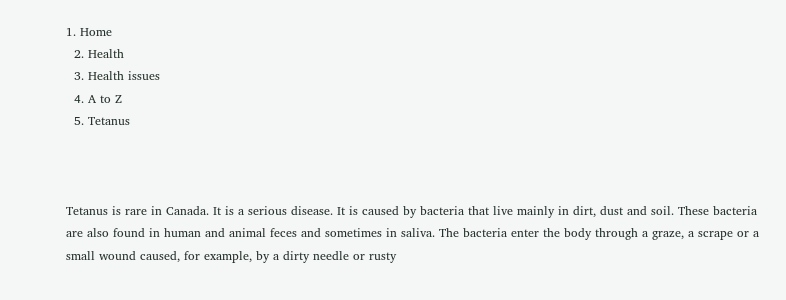1. Home
  2. Health
  3. Health issues
  4. A to Z
  5. Tetanus



Tetanus is rare in Canada. It is a serious disease. It is caused by bacteria that live mainly in dirt, dust and soil. These bacteria are also found in human and animal feces and sometimes in saliva. The bacteria enter the body through a graze, a scrape or a small wound caused, for example, by a dirty needle or rusty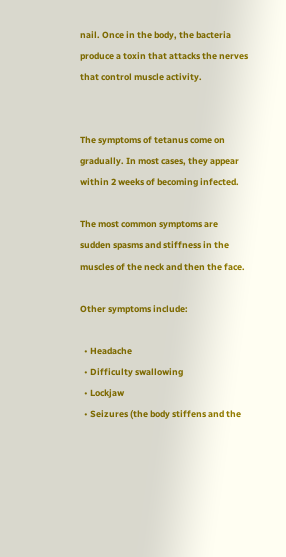nail. Once in the body, the bacteria produce a toxin that attacks the nerves that control muscle activity.


The symptoms of tetanus come on gradually. In most cases, they appear within 2 weeks of becoming infected.

The most common symptoms are sudden spasms and stiffness in the muscles of the neck and then the face.

Other symptoms include:

  • Headache
  • Difficulty swallowing
  • Lockjaw
  • Seizures (the body stiffens and the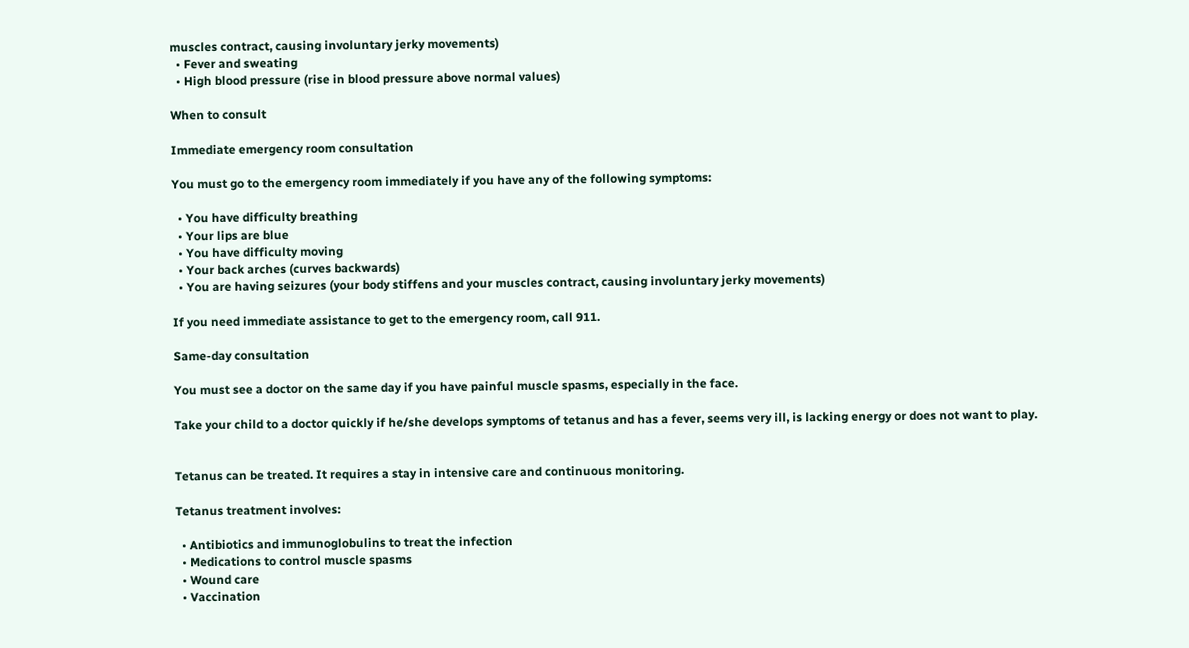muscles contract, causing involuntary jerky movements)
  • Fever and sweating
  • High blood pressure (rise in blood pressure above normal values)

When to consult

Immediate emergency room consultation

You must go to the emergency room immediately if you have any of the following symptoms:

  • You have difficulty breathing
  • Your lips are blue
  • You have difficulty moving
  • Your back arches (curves backwards)
  • You are having seizures (your body stiffens and your muscles contract, causing involuntary jerky movements)

If you need immediate assistance to get to the emergency room, call 911.

Same-day consultation

You must see a doctor on the same day if you have painful muscle spasms, especially in the face.

Take your child to a doctor quickly if he/she develops symptoms of tetanus and has a fever, seems very ill, is lacking energy or does not want to play.


Tetanus can be treated. It requires a stay in intensive care and continuous monitoring.

Tetanus treatment involves:

  • Antibiotics and immunoglobulins to treat the infection
  • Medications to control muscle spasms
  • Wound care
  • Vaccination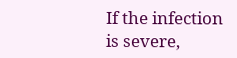If the infection is severe,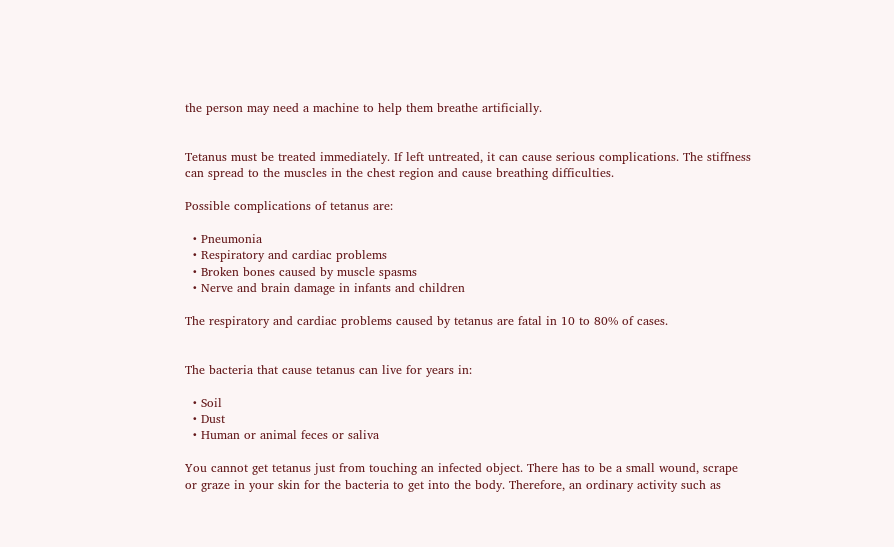the person may need a machine to help them breathe artificially.


Tetanus must be treated immediately. If left untreated, it can cause serious complications. The stiffness can spread to the muscles in the chest region and cause breathing difficulties.

Possible complications of tetanus are:

  • Pneumonia
  • Respiratory and cardiac problems
  • Broken bones caused by muscle spasms
  • Nerve and brain damage in infants and children

The respiratory and cardiac problems caused by tetanus are fatal in 10 to 80% of cases.


The bacteria that cause tetanus can live for years in:

  • Soil
  • Dust
  • Human or animal feces or saliva

You cannot get tetanus just from touching an infected object. There has to be a small wound, scrape or graze in your skin for the bacteria to get into the body. Therefore, an ordinary activity such as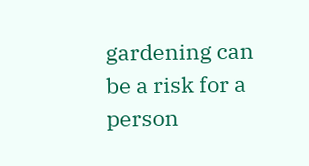gardening can be a risk for a person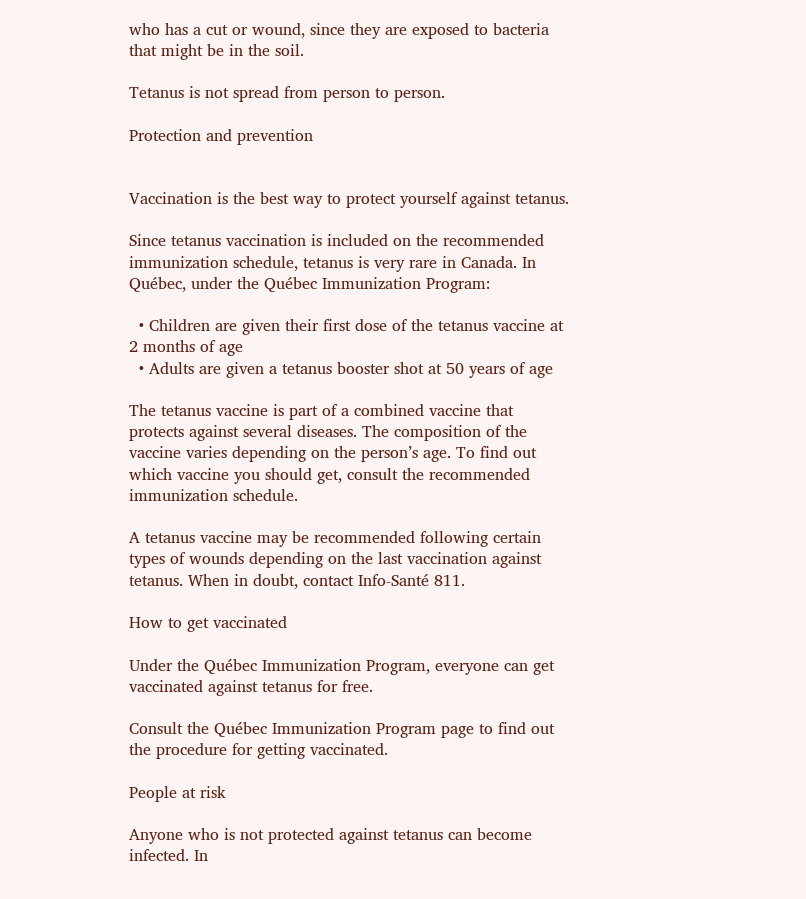who has a cut or wound, since they are exposed to bacteria that might be in the soil.

Tetanus is not spread from person to person.

Protection and prevention


Vaccination is the best way to protect yourself against tetanus.

Since tetanus vaccination is included on the recommended immunization schedule, tetanus is very rare in Canada. In Québec, under the Québec Immunization Program:

  • Children are given their first dose of the tetanus vaccine at 2 months of age
  • Adults are given a tetanus booster shot at 50 years of age

The tetanus vaccine is part of a combined vaccine that protects against several diseases. The composition of the vaccine varies depending on the person’s age. To find out which vaccine you should get, consult the recommended immunization schedule.

A tetanus vaccine may be recommended following certain types of wounds depending on the last vaccination against tetanus. When in doubt, contact Info-Santé 811.

How to get vaccinated

Under the Québec Immunization Program, everyone can get vaccinated against tetanus for free.

Consult the Québec Immunization Program page to find out the procedure for getting vaccinated.

People at risk

Anyone who is not protected against tetanus can become infected. In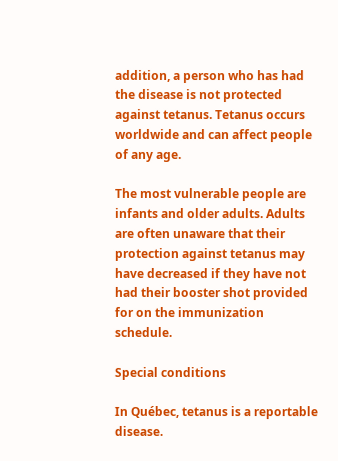addition, a person who has had the disease is not protected against tetanus. Tetanus occurs worldwide and can affect people of any age.

The most vulnerable people are infants and older adults. Adults are often unaware that their protection against tetanus may have decreased if they have not had their booster shot provided for on the immunization schedule.

Special conditions

In Québec, tetanus is a reportable disease.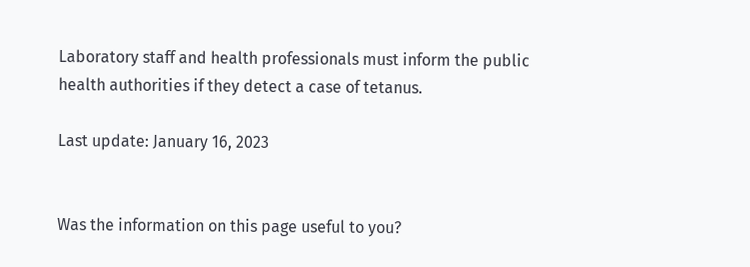Laboratory staff and health professionals must inform the public health authorities if they detect a case of tetanus.

Last update: January 16, 2023


Was the information on this page useful to you?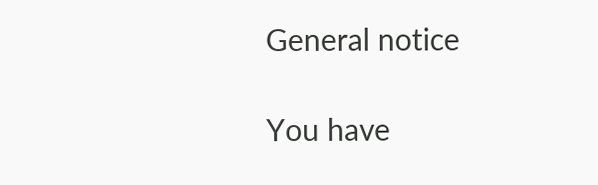General notice

You have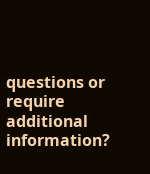questions or require additional information?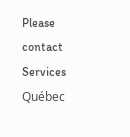Please contact Services Québec